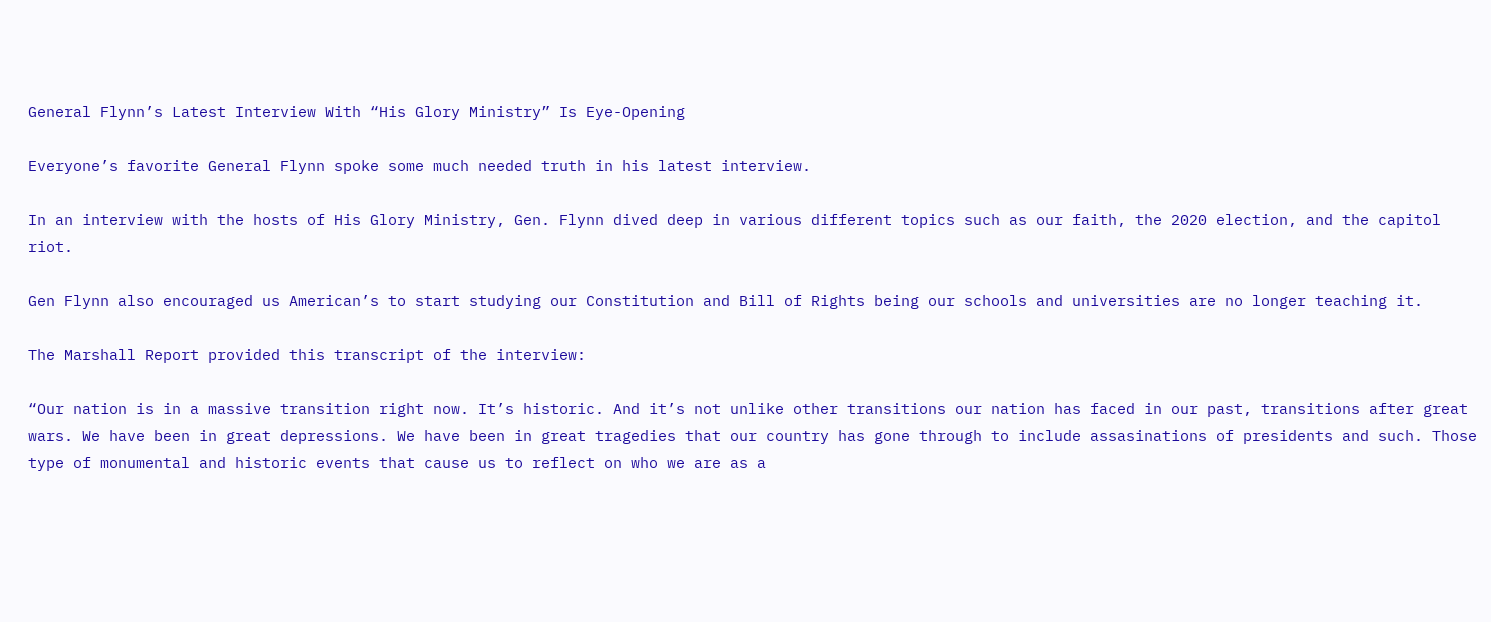General Flynn’s Latest Interview With “His Glory Ministry” Is Eye-Opening

Everyone’s favorite General Flynn spoke some much needed truth in his latest interview.

In an interview with the hosts of His Glory Ministry, Gen. Flynn dived deep in various different topics such as our faith, the 2020 election, and the capitol riot.

Gen Flynn also encouraged us American’s to start studying our Constitution and Bill of Rights being our schools and universities are no longer teaching it.

The Marshall Report provided this transcript of the interview:

“Our nation is in a massive transition right now. It’s historic. And it’s not unlike other transitions our nation has faced in our past, transitions after great wars. We have been in great depressions. We have been in great tragedies that our country has gone through to include assasinations of presidents and such. Those type of monumental and historic events that cause us to reflect on who we are as a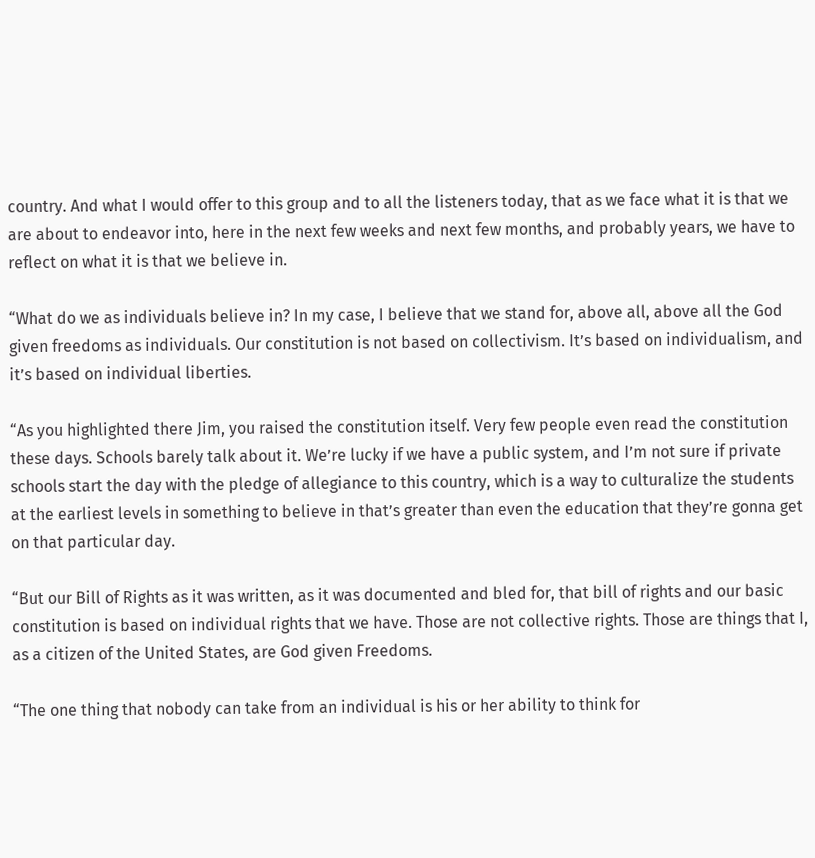country. And what I would offer to this group and to all the listeners today, that as we face what it is that we are about to endeavor into, here in the next few weeks and next few months, and probably years, we have to reflect on what it is that we believe in.

“What do we as individuals believe in? In my case, I believe that we stand for, above all, above all the God given freedoms as individuals. Our constitution is not based on collectivism. It’s based on individualism, and it’s based on individual liberties.

“As you highlighted there Jim, you raised the constitution itself. Very few people even read the constitution these days. Schools barely talk about it. We’re lucky if we have a public system, and I’m not sure if private schools start the day with the pledge of allegiance to this country, which is a way to culturalize the students at the earliest levels in something to believe in that’s greater than even the education that they’re gonna get on that particular day.

“But our Bill of Rights as it was written, as it was documented and bled for, that bill of rights and our basic constitution is based on individual rights that we have. Those are not collective rights. Those are things that I, as a citizen of the United States, are God given Freedoms.

“The one thing that nobody can take from an individual is his or her ability to think for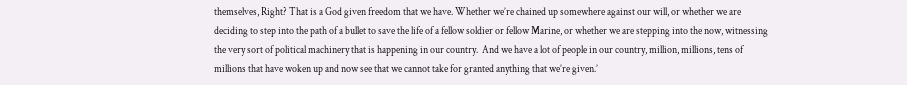themselves, Right? That is a God given freedom that we have. Whether we’re chained up somewhere against our will, or whether we are deciding to step into the path of a bullet to save the life of a fellow soldier or fellow Marine, or whether we are stepping into the now, witnessing the very sort of political machinery that is happening in our country.  And we have a lot of people in our country, million, millions, tens of millions that have woken up and now see that we cannot take for granted anything that we’re given.’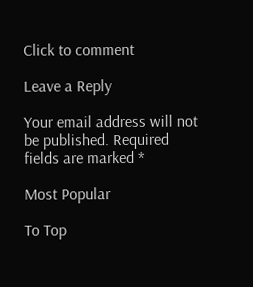Click to comment

Leave a Reply

Your email address will not be published. Required fields are marked *

Most Popular

To Top